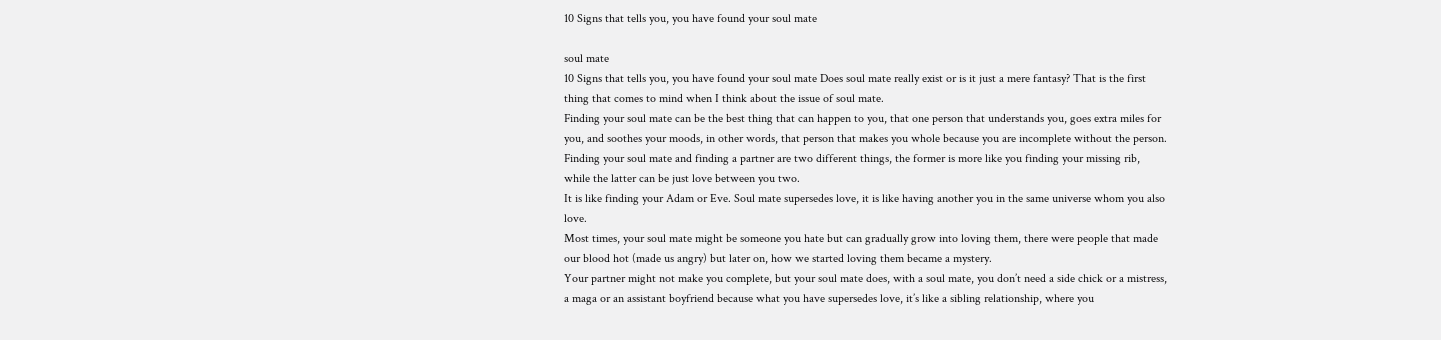10 Signs that tells you, you have found your soul mate

soul mate
10 Signs that tells you, you have found your soul mate Does soul mate really exist or is it just a mere fantasy? That is the first thing that comes to mind when I think about the issue of soul mate.
Finding your soul mate can be the best thing that can happen to you, that one person that understands you, goes extra miles for you, and soothes your moods, in other words, that person that makes you whole because you are incomplete without the person.
Finding your soul mate and finding a partner are two different things, the former is more like you finding your missing rib, while the latter can be just love between you two.
It is like finding your Adam or Eve. Soul mate supersedes love, it is like having another you in the same universe whom you also love.
Most times, your soul mate might be someone you hate but can gradually grow into loving them, there were people that made our blood hot (made us angry) but later on, how we started loving them became a mystery.
Your partner might not make you complete, but your soul mate does, with a soul mate, you don’t need a side chick or a mistress, a maga or an assistant boyfriend because what you have supersedes love, it’s like a sibling relationship, where you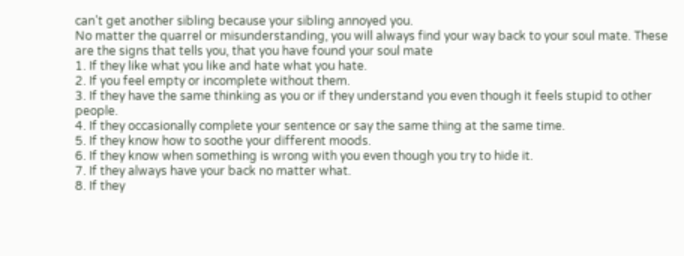can’t get another sibling because your sibling annoyed you.
No matter the quarrel or misunderstanding, you will always find your way back to your soul mate. These are the signs that tells you, that you have found your soul mate
1. If they like what you like and hate what you hate.
2. If you feel empty or incomplete without them.
3. If they have the same thinking as you or if they understand you even though it feels stupid to other people.
4. If they occasionally complete your sentence or say the same thing at the same time.
5. If they know how to soothe your different moods.
6. If they know when something is wrong with you even though you try to hide it.
7. If they always have your back no matter what.
8. If they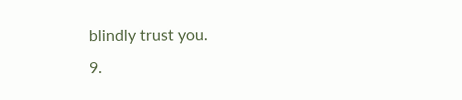blindly trust you.
9.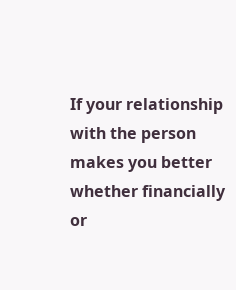If your relationship with the person makes you better whether financially or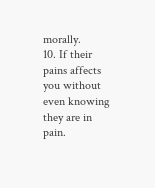morally.
10. If their pains affects you without even knowing they are in pain.